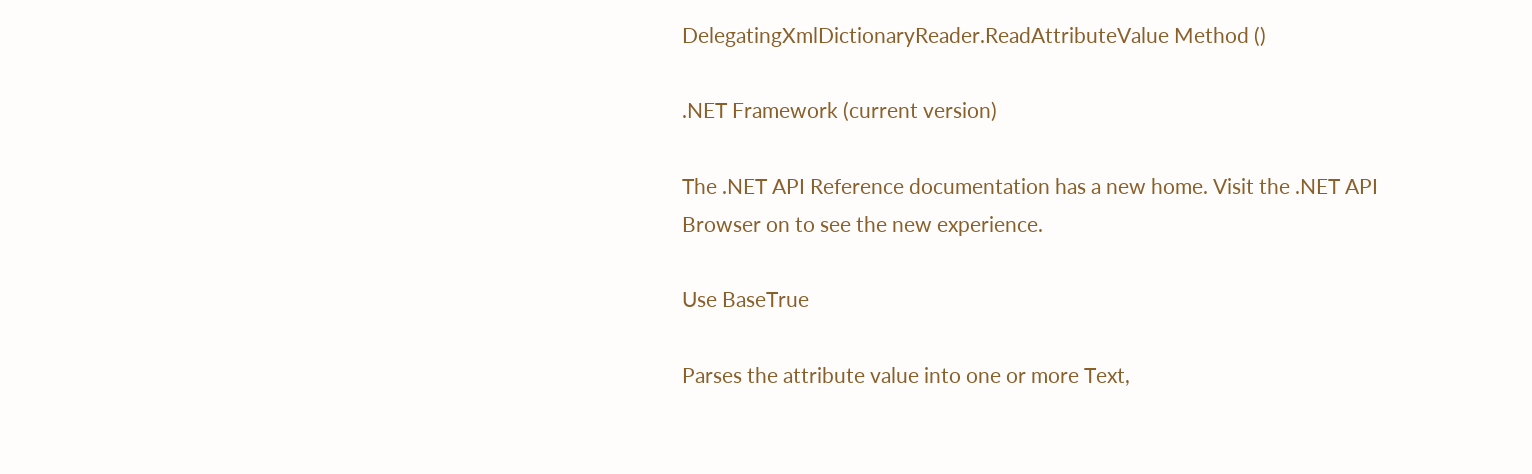DelegatingXmlDictionaryReader.ReadAttributeValue Method ()

.NET Framework (current version)

The .NET API Reference documentation has a new home. Visit the .NET API Browser on to see the new experience.

Use BaseTrue

Parses the attribute value into one or more Text,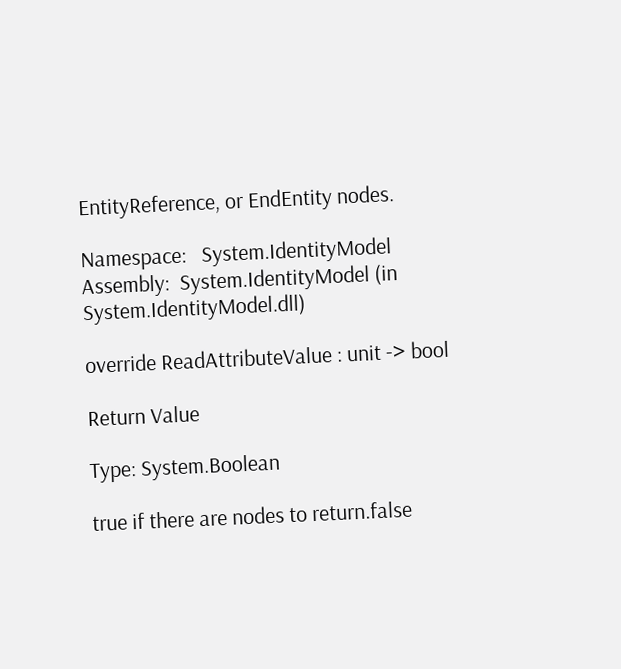EntityReference, or EndEntity nodes.

Namespace:   System.IdentityModel
Assembly:  System.IdentityModel (in System.IdentityModel.dll)

override ReadAttributeValue : unit -> bool

Return Value

Type: System.Boolean

true if there are nodes to return.false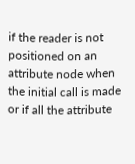if the reader is not positioned on an attribute node when the initial call is made or if all the attribute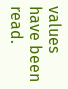values have been read.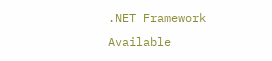.NET Framework
Available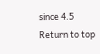since 4.5
Return to top